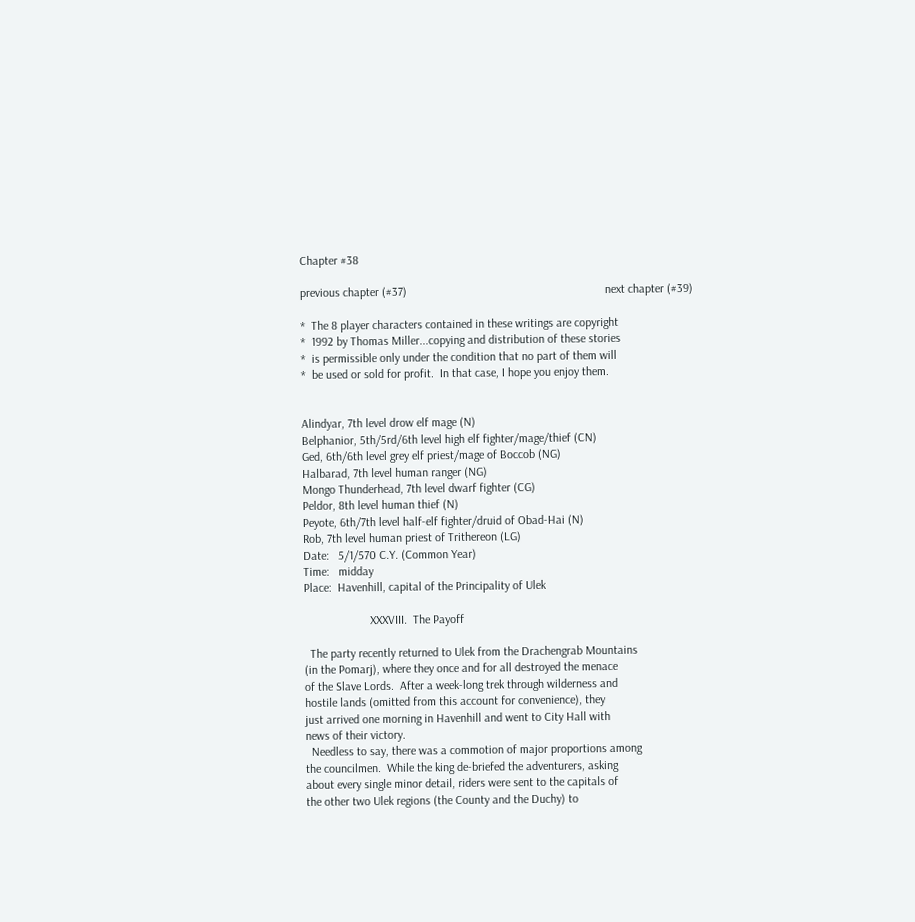Chapter #38

previous chapter (#37)                                                                  next chapter (#39)

*  The 8 player characters contained in these writings are copyright
*  1992 by Thomas Miller...copying and distribution of these stories
*  is permissible only under the condition that no part of them will
*  be used or sold for profit.  In that case, I hope you enjoy them.


Alindyar, 7th level drow elf mage (N)
Belphanior, 5th/5rd/6th level high elf fighter/mage/thief (CN)
Ged, 6th/6th level grey elf priest/mage of Boccob (NG)
Halbarad, 7th level human ranger (NG)
Mongo Thunderhead, 7th level dwarf fighter (CG)
Peldor, 8th level human thief (N)
Peyote, 6th/7th level half-elf fighter/druid of Obad-Hai (N)
Rob, 7th level human priest of Trithereon (LG)
Date:   5/1/570 C.Y. (Common Year)
Time:   midday
Place:  Havenhill, capital of the Principality of Ulek

                      XXXVIII.  The Payoff

  The party recently returned to Ulek from the Drachengrab Mountains
(in the Pomarj), where they once and for all destroyed the menace
of the Slave Lords.  After a week-long trek through wilderness and
hostile lands (omitted from this account for convenience), they
just arrived one morning in Havenhill and went to City Hall with
news of their victory.
  Needless to say, there was a commotion of major proportions among
the councilmen.  While the king de-briefed the adventurers, asking
about every single minor detail, riders were sent to the capitals of
the other two Ulek regions (the County and the Duchy) to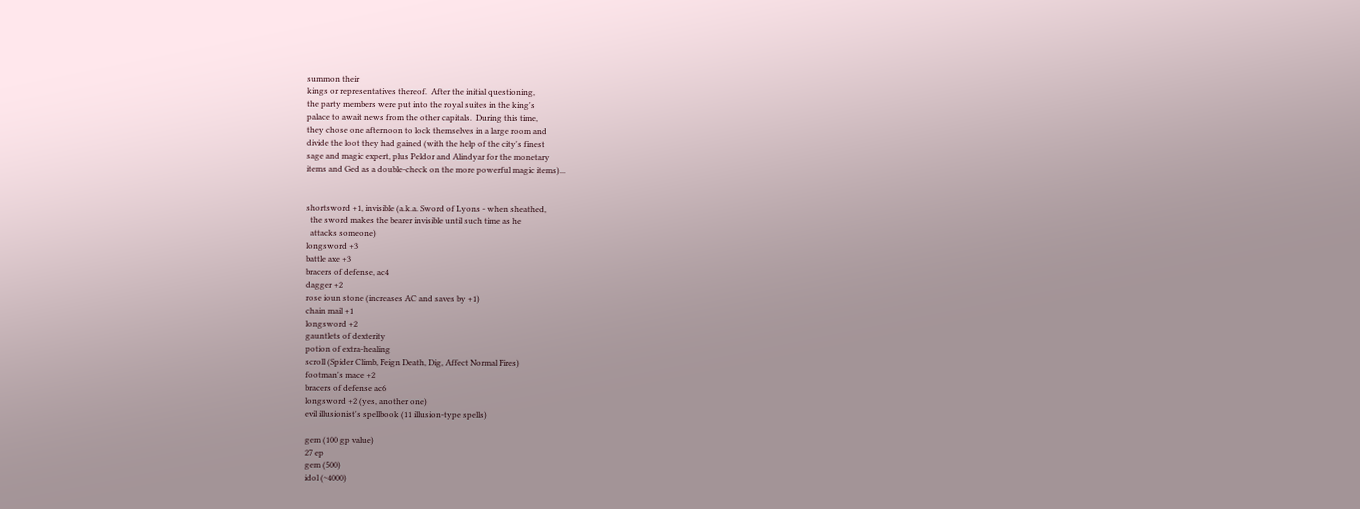summon their
kings or representatives thereof.  After the initial questioning,
the party members were put into the royal suites in the king's
palace to await news from the other capitals.  During this time,
they chose one afternoon to lock themselves in a large room and
divide the loot they had gained (with the help of the city's finest
sage and magic expert, plus Peldor and Alindyar for the monetary
items and Ged as a double-check on the more powerful magic items)...


shortsword +1, invisible (a.k.a. Sword of Lyons - when sheathed,
  the sword makes the bearer invisible until such time as he
  attacks someone)
longsword +3
battle axe +3
bracers of defense, ac4
dagger +2
rose ioun stone (increases AC and saves by +1)
chain mail +1
longsword +2
gauntlets of dexterity
potion of extra-healing
scroll (Spider Climb, Feign Death, Dig, Affect Normal Fires)
footman's mace +2
bracers of defense ac6
longsword +2 (yes, another one)
evil illusionist's spellbook (11 illusion-type spells)

gem (100 gp value)
27 ep
gem (500)
idol (~4000)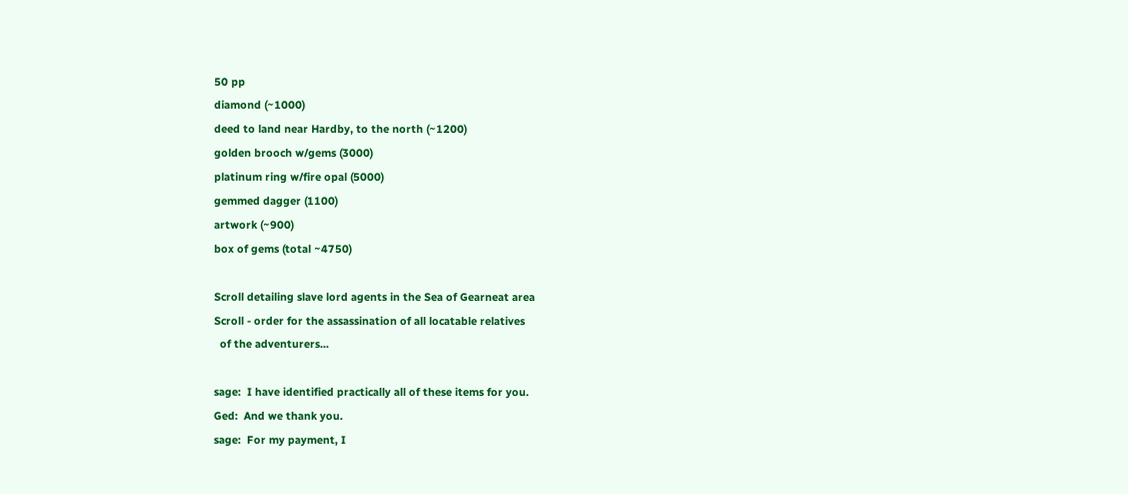50 pp
diamond (~1000)
deed to land near Hardby, to the north (~1200)
golden brooch w/gems (3000)
platinum ring w/fire opal (5000)
gemmed dagger (1100)
artwork (~900)
box of gems (total ~4750)

Scroll detailing slave lord agents in the Sea of Gearneat area
Scroll - order for the assassination of all locatable relatives
  of the adventurers...

sage:  I have identified practically all of these items for you.
Ged:  And we thank you.
sage:  For my payment, I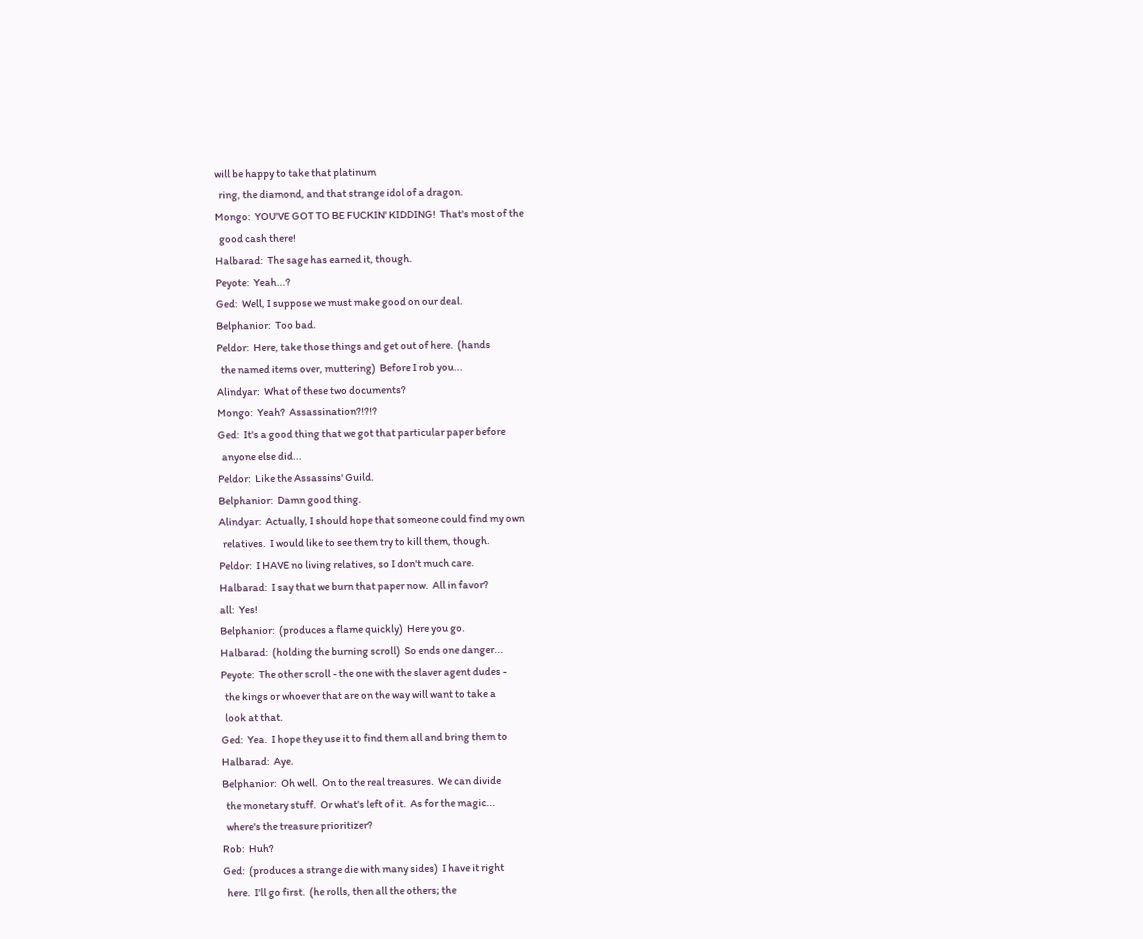will be happy to take that platinum
  ring, the diamond, and that strange idol of a dragon.
Mongo:  YOU'VE GOT TO BE FUCKIN' KIDDING!  That's most of the
  good cash there!
Halbarad:  The sage has earned it, though.
Peyote:  Yeah...?
Ged:  Well, I suppose we must make good on our deal.
Belphanior:  Too bad.
Peldor:  Here, take those things and get out of here.  (hands
  the named items over, muttering)  Before I rob you...
Alindyar:  What of these two documents?
Mongo:  Yeah?  Assassination?!?!?
Ged:  It's a good thing that we got that particular paper before
  anyone else did...
Peldor:  Like the Assassins' Guild.
Belphanior:  Damn good thing.
Alindyar:  Actually, I should hope that someone could find my own
  relatives.  I would like to see them try to kill them, though.
Peldor:  I HAVE no living relatives, so I don't much care.
Halbarad:  I say that we burn that paper now.  All in favor?
all:  Yes!
Belphanior:  (produces a flame quickly)  Here you go.
Halbarad:  (holding the burning scroll)  So ends one danger...
Peyote:  The other scroll - the one with the slaver agent dudes -
  the kings or whoever that are on the way will want to take a
  look at that.
Ged:  Yea.  I hope they use it to find them all and bring them to
Halbarad:  Aye.
Belphanior:  Oh well.  On to the real treasures.  We can divide
  the monetary stuff.  Or what's left of it.  As for the magic...
  where's the treasure prioritizer?
Rob:  Huh?
Ged:  (produces a strange die with many sides)  I have it right
  here.  I'll go first.  (he rolls, then all the others; the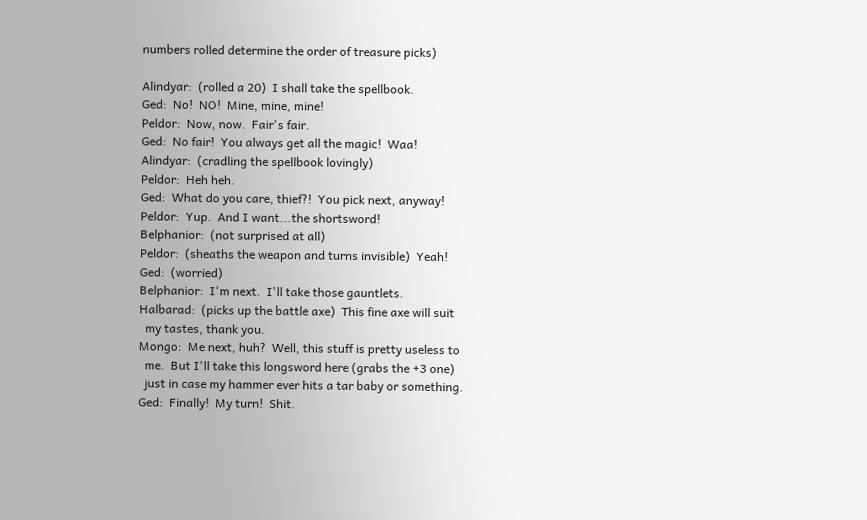numbers rolled determine the order of treasure picks)

Alindyar:  (rolled a 20)  I shall take the spellbook.
Ged:  No!  NO!  Mine, mine, mine!
Peldor:  Now, now.  Fair's fair.
Ged:  No fair!  You always get all the magic!  Waa!
Alindyar:  (cradling the spellbook lovingly)
Peldor:  Heh heh.
Ged:  What do you care, thief?!  You pick next, anyway!
Peldor:  Yup.  And I want...the shortsword!
Belphanior:  (not surprised at all)
Peldor:  (sheaths the weapon and turns invisible)  Yeah!
Ged:  (worried)
Belphanior:  I'm next.  I'll take those gauntlets.
Halbarad:  (picks up the battle axe)  This fine axe will suit
  my tastes, thank you.
Mongo:  Me next, huh?  Well, this stuff is pretty useless to
  me.  But I'll take this longsword here (grabs the +3 one)
  just in case my hammer ever hits a tar baby or something.
Ged:  Finally!  My turn!  Shit.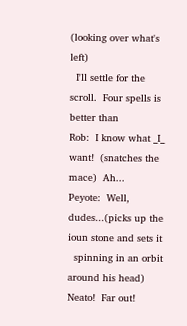(looking over what's left)
  I'll settle for the scroll.  Four spells is better than
Rob:  I know what _I_ want!  (snatches the mace)  Ah...
Peyote:  Well, dudes...(picks up the ioun stone and sets it
  spinning in an orbit around his head)  Neato!  Far out!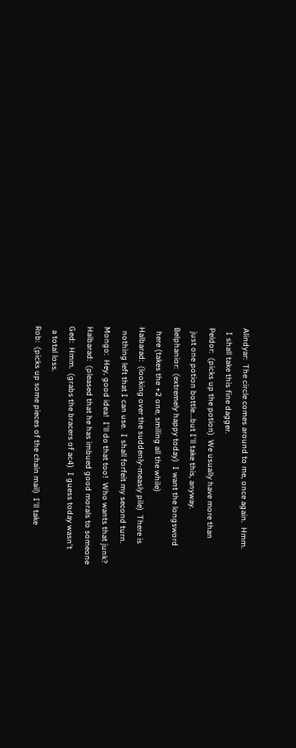Alindyar:  The circle comes around to me, once again.  Hmm.
  I shall take this fine dagger.
Peldor:  (picks up the potion)  We usually have more than
  just one potion bottle...but I'll take this, anyway.
Belphanior:  (extremely happy today)  I want the longsword
  here (takes the +2 one, smiling all the while)
Halbarad:  (looking over the suddenly-measly pile)  There is
  nothing left that I can use.  I shall forfeit my second turn.
Mongo:  Hey, good idea!  I'll do that too!  Who wants that junk?
Halbarad:  (pleased that he has imbued good morals to someone
Ged:  Hmm.  (grabs the bracers of ac4)  I guess today wasn't
  a total loss.
Rob:  (picks up some pieces of the chain mail)  I'll take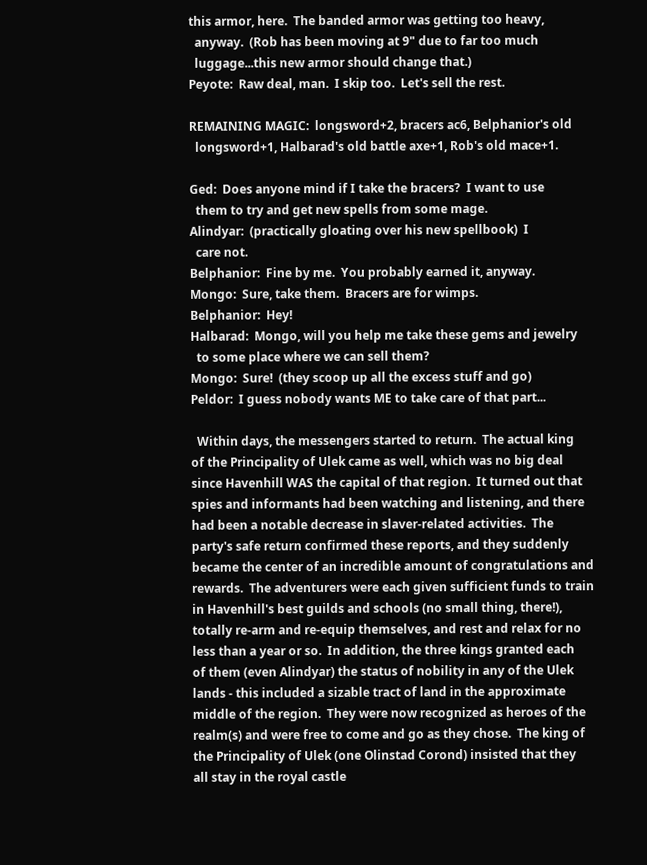this armor, here.  The banded armor was getting too heavy,
  anyway.  (Rob has been moving at 9" due to far too much
  luggage...this new armor should change that.)
Peyote:  Raw deal, man.  I skip too.  Let's sell the rest.

REMAINING MAGIC:  longsword+2, bracers ac6, Belphanior's old
  longsword+1, Halbarad's old battle axe+1, Rob's old mace+1.

Ged:  Does anyone mind if I take the bracers?  I want to use
  them to try and get new spells from some mage.
Alindyar:  (practically gloating over his new spellbook)  I
  care not.
Belphanior:  Fine by me.  You probably earned it, anyway.
Mongo:  Sure, take them.  Bracers are for wimps.
Belphanior:  Hey!
Halbarad:  Mongo, will you help me take these gems and jewelry
  to some place where we can sell them?
Mongo:  Sure!  (they scoop up all the excess stuff and go)
Peldor:  I guess nobody wants ME to take care of that part...

  Within days, the messengers started to return.  The actual king
of the Principality of Ulek came as well, which was no big deal
since Havenhill WAS the capital of that region.  It turned out that
spies and informants had been watching and listening, and there
had been a notable decrease in slaver-related activities.  The
party's safe return confirmed these reports, and they suddenly
became the center of an incredible amount of congratulations and
rewards.  The adventurers were each given sufficient funds to train
in Havenhill's best guilds and schools (no small thing, there!),
totally re-arm and re-equip themselves, and rest and relax for no
less than a year or so.  In addition, the three kings granted each
of them (even Alindyar) the status of nobility in any of the Ulek
lands - this included a sizable tract of land in the approximate
middle of the region.  They were now recognized as heroes of the
realm(s) and were free to come and go as they chose.  The king of
the Principality of Ulek (one Olinstad Corond) insisted that they
all stay in the royal castle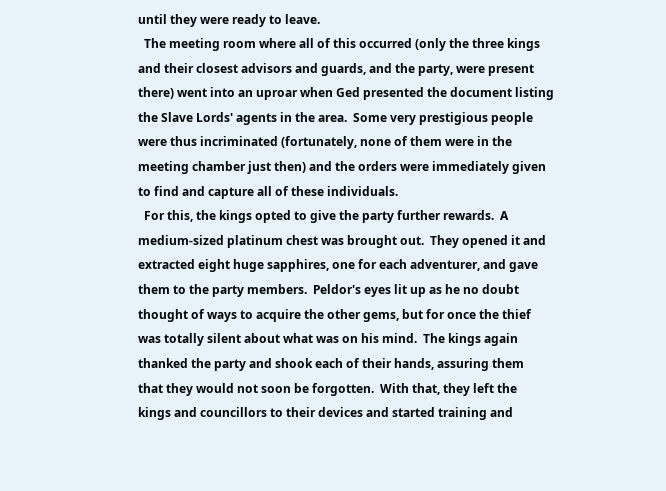until they were ready to leave.
  The meeting room where all of this occurred (only the three kings
and their closest advisors and guards, and the party, were present
there) went into an uproar when Ged presented the document listing
the Slave Lords' agents in the area.  Some very prestigious people
were thus incriminated (fortunately, none of them were in the
meeting chamber just then) and the orders were immediately given
to find and capture all of these individuals.
  For this, the kings opted to give the party further rewards.  A
medium-sized platinum chest was brought out.  They opened it and
extracted eight huge sapphires, one for each adventurer, and gave
them to the party members.  Peldor's eyes lit up as he no doubt
thought of ways to acquire the other gems, but for once the thief
was totally silent about what was on his mind.  The kings again
thanked the party and shook each of their hands, assuring them
that they would not soon be forgotten.  With that, they left the
kings and councillors to their devices and started training and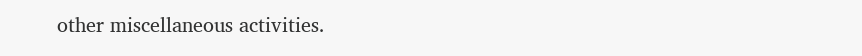other miscellaneous activities.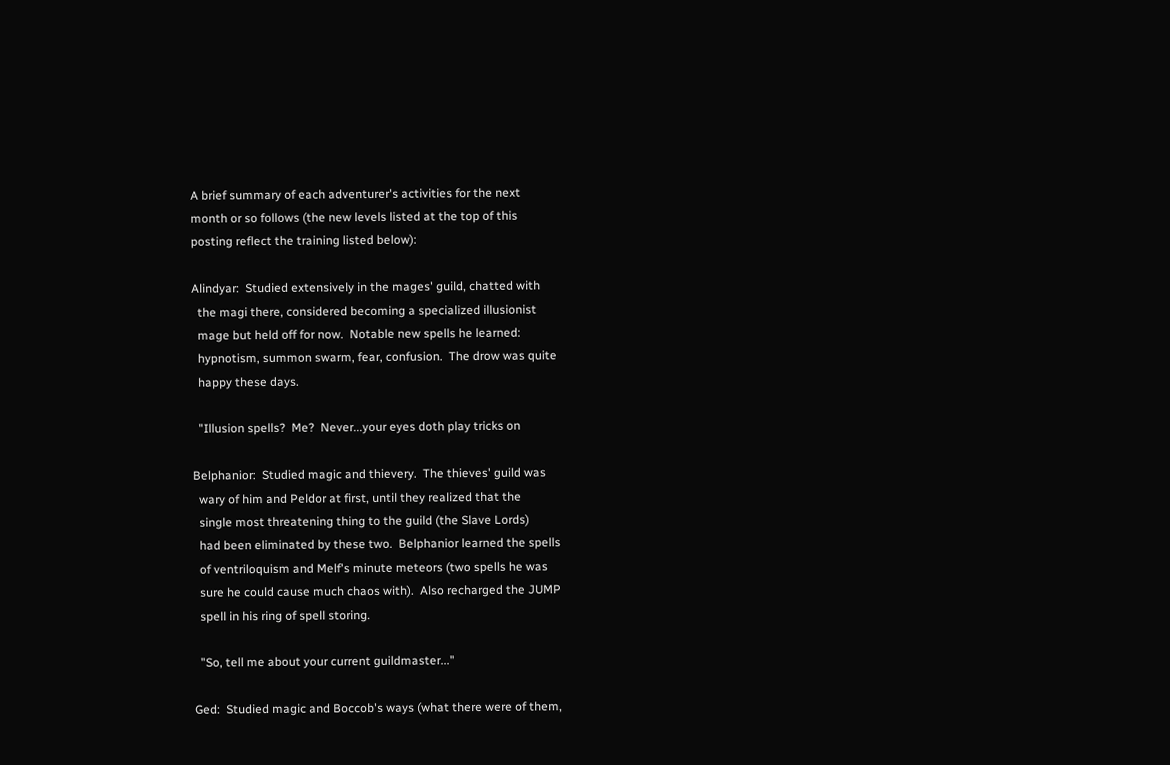A brief summary of each adventurer's activities for the next
month or so follows (the new levels listed at the top of this
posting reflect the training listed below):

Alindyar:  Studied extensively in the mages' guild, chatted with
  the magi there, considered becoming a specialized illusionist
  mage but held off for now.  Notable new spells he learned:
  hypnotism, summon swarm, fear, confusion.  The drow was quite
  happy these days.

  "Illusion spells?  Me?  Never...your eyes doth play tricks on

Belphanior:  Studied magic and thievery.  The thieves' guild was
  wary of him and Peldor at first, until they realized that the
  single most threatening thing to the guild (the Slave Lords)
  had been eliminated by these two.  Belphanior learned the spells
  of ventriloquism and Melf's minute meteors (two spells he was
  sure he could cause much chaos with).  Also recharged the JUMP
  spell in his ring of spell storing.

  "So, tell me about your current guildmaster..."

Ged:  Studied magic and Boccob's ways (what there were of them,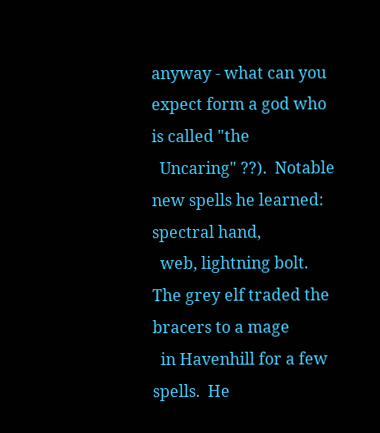anyway - what can you expect form a god who is called "the
  Uncaring" ??).  Notable new spells he learned:  spectral hand,
  web, lightning bolt.  The grey elf traded the bracers to a mage
  in Havenhill for a few spells.  He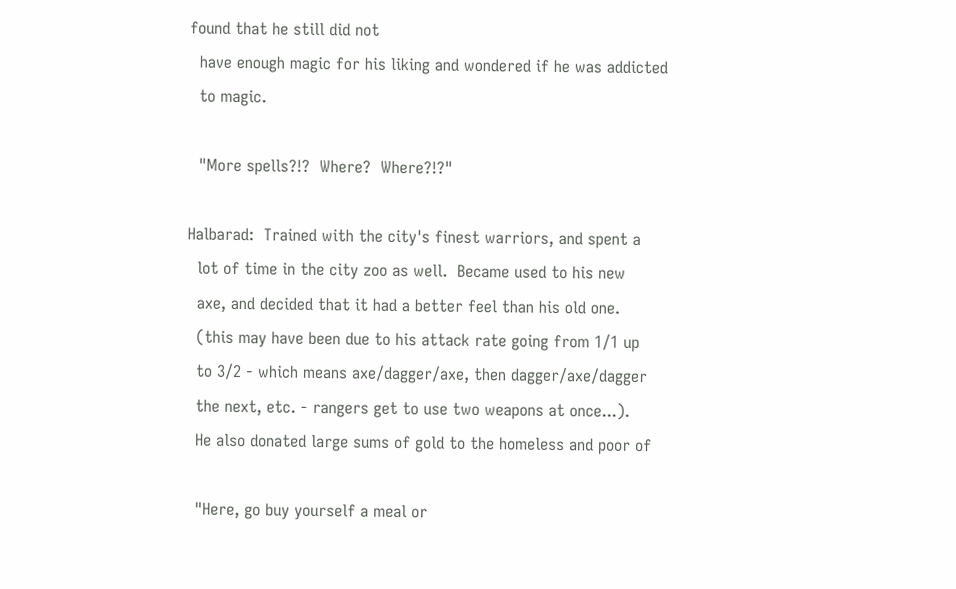found that he still did not
  have enough magic for his liking and wondered if he was addicted
  to magic.

  "More spells?!?  Where?  Where?!?"

Halbarad:  Trained with the city's finest warriors, and spent a
  lot of time in the city zoo as well.  Became used to his new
  axe, and decided that it had a better feel than his old one.
  (this may have been due to his attack rate going from 1/1 up
  to 3/2 - which means axe/dagger/axe, then dagger/axe/dagger
  the next, etc. - rangers get to use two weapons at once...).
  He also donated large sums of gold to the homeless and poor of

  "Here, go buy yourself a meal or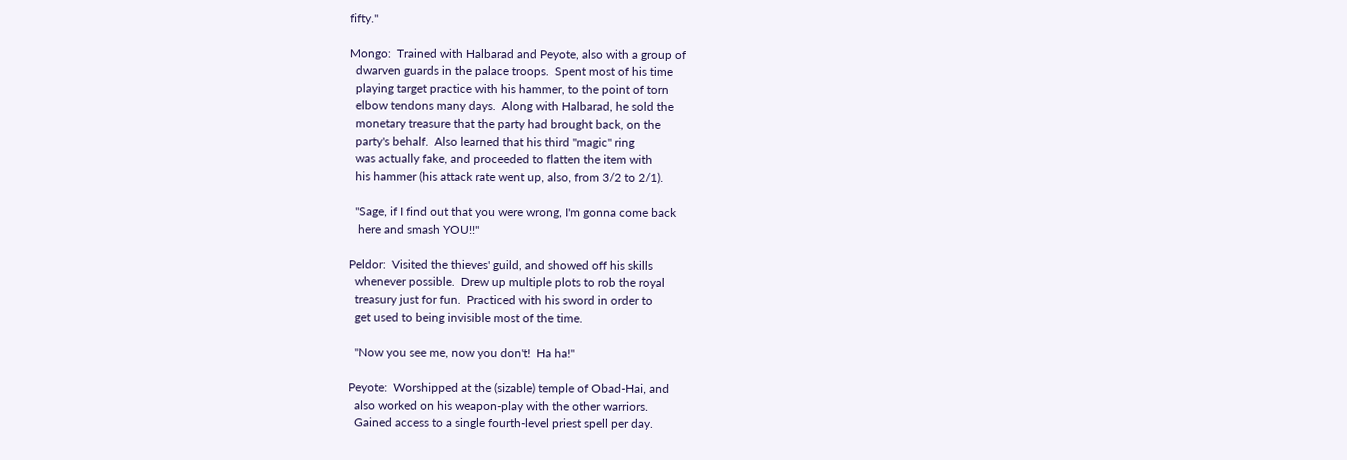fifty."

Mongo:  Trained with Halbarad and Peyote, also with a group of
  dwarven guards in the palace troops.  Spent most of his time
  playing target practice with his hammer, to the point of torn
  elbow tendons many days.  Along with Halbarad, he sold the
  monetary treasure that the party had brought back, on the
  party's behalf.  Also learned that his third "magic" ring
  was actually fake, and proceeded to flatten the item with
  his hammer (his attack rate went up, also, from 3/2 to 2/1).

  "Sage, if I find out that you were wrong, I'm gonna come back
   here and smash YOU!!"

Peldor:  Visited the thieves' guild, and showed off his skills
  whenever possible.  Drew up multiple plots to rob the royal
  treasury just for fun.  Practiced with his sword in order to
  get used to being invisible most of the time.

  "Now you see me, now you don't!  Ha ha!"

Peyote:  Worshipped at the (sizable) temple of Obad-Hai, and
  also worked on his weapon-play with the other warriors.
  Gained access to a single fourth-level priest spell per day.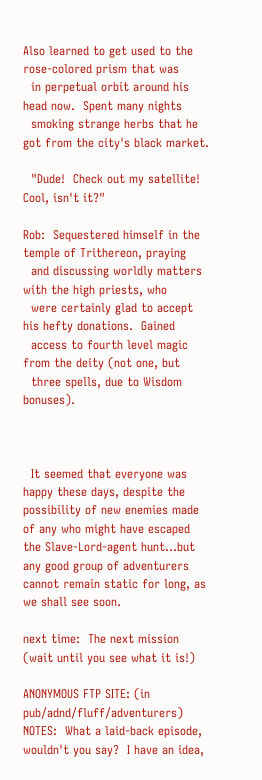Also learned to get used to the rose-colored prism that was
  in perpetual orbit around his head now.  Spent many nights
  smoking strange herbs that he got from the city's black market.

  "Dude!  Check out my satellite!  Cool, isn't it?"

Rob:  Sequestered himself in the temple of Trithereon, praying
  and discussing worldly matters with the high priests, who
  were certainly glad to accept his hefty donations.  Gained
  access to fourth level magic from the deity (not one, but
  three spells, due to Wisdom bonuses).



  It seemed that everyone was happy these days, despite the
possibility of new enemies made of any who might have escaped
the Slave-Lord-agent hunt...but any good group of adventurers
cannot remain static for long, as we shall see soon.

next time:  The next mission (wait until you see what it is!)

ANONYMOUS FTP SITE: (in pub/adnd/fluff/adventurers)
NOTES:  What a laid-back episode, wouldn't you say?  I have an idea,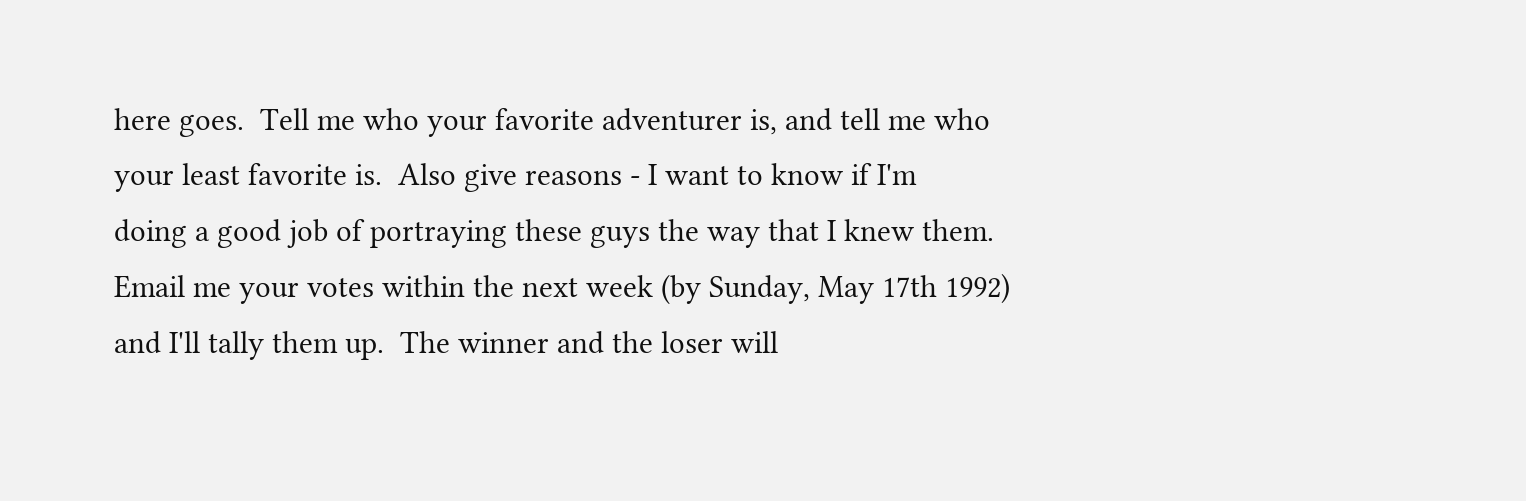here goes.  Tell me who your favorite adventurer is, and tell me who
your least favorite is.  Also give reasons - I want to know if I'm
doing a good job of portraying these guys the way that I knew them.
Email me your votes within the next week (by Sunday, May 17th 1992)
and I'll tally them up.  The winner and the loser will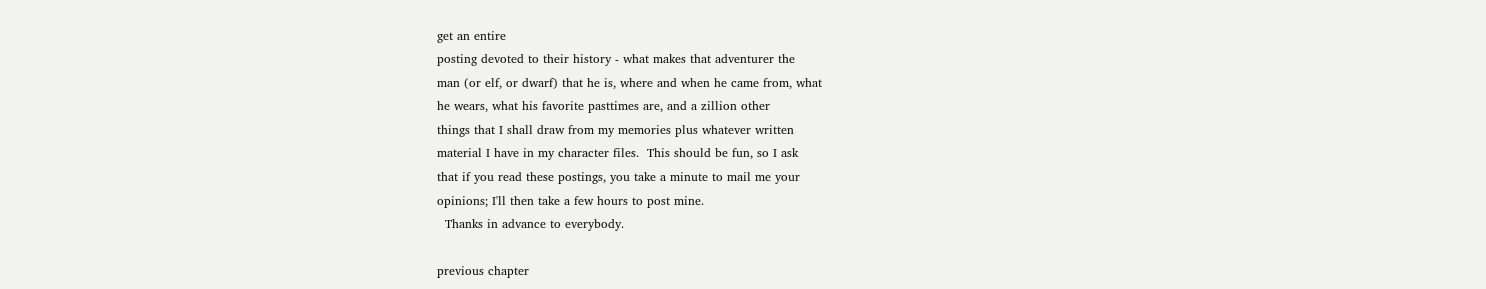get an entire
posting devoted to their history - what makes that adventurer the
man (or elf, or dwarf) that he is, where and when he came from, what
he wears, what his favorite pasttimes are, and a zillion other
things that I shall draw from my memories plus whatever written
material I have in my character files.  This should be fun, so I ask
that if you read these postings, you take a minute to mail me your
opinions; I'll then take a few hours to post mine.
  Thanks in advance to everybody.

previous chapter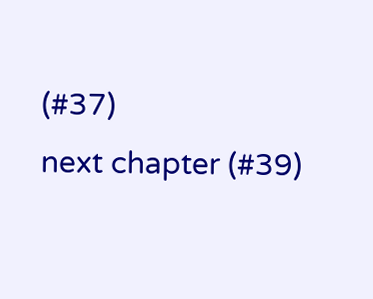(#37)                                                                  next chapter (#39)